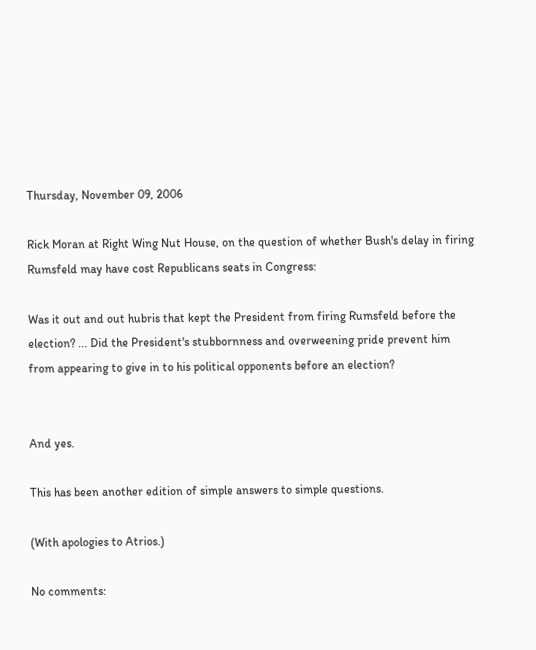Thursday, November 09, 2006

Rick Moran at Right Wing Nut House, on the question of whether Bush's delay in firing Rumsfeld may have cost Republicans seats in Congress:

Was it out and out hubris that kept the President from firing Rumsfeld before the election? ... Did the President's stubbornness and overweening pride prevent him from appearing to give in to his political opponents before an election?


And yes.

This has been another edition of simple answers to simple questions.

(With apologies to Atrios.)

No comments: